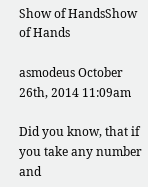Show of HandsShow of Hands

asmodeus October 26th, 2014 11:09am

Did you know, that if you take any number and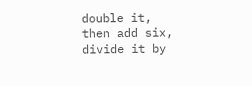double it, then add six, divide it by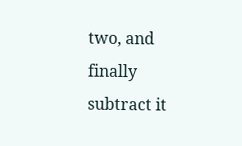two, and finally subtract it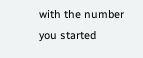with the number you started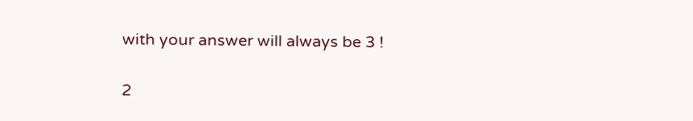with your answer will always be 3 !

2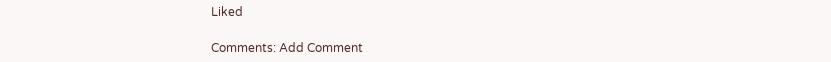Liked

Comments: Add Comment